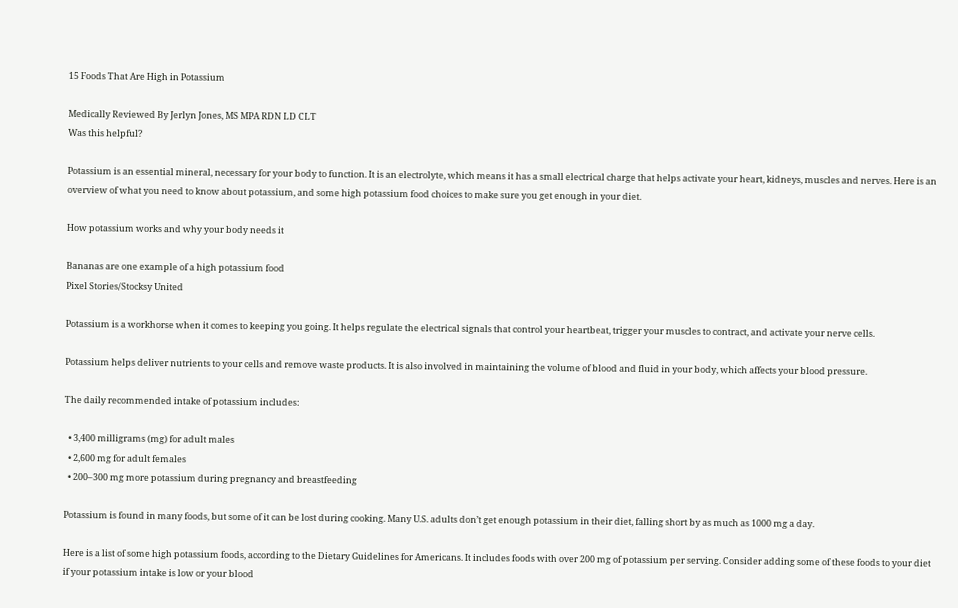15 Foods That Are High in Potassium

Medically Reviewed By Jerlyn Jones, MS MPA RDN LD CLT
Was this helpful?

Potassium is an essential mineral, necessary for your body to function. It is an electrolyte, which means it has a small electrical charge that helps activate your heart, kidneys, muscles and nerves. Here is an overview of what you need to know about potassium, and some high potassium food choices to make sure you get enough in your diet.

How potassium works and why your body needs it

Bananas are one example of a high potassium food
Pixel Stories/Stocksy United

Potassium is a workhorse when it comes to keeping you going. It helps regulate the electrical signals that control your heartbeat, trigger your muscles to contract, and activate your nerve cells.

Potassium helps deliver nutrients to your cells and remove waste products. It is also involved in maintaining the volume of blood and fluid in your body, which affects your blood pressure.

The daily recommended intake of potassium includes:

  • 3,400 milligrams (mg) for adult males
  • 2,600 mg for adult females
  • 200–300 mg more potassium during pregnancy and breastfeeding

Potassium is found in many foods, but some of it can be lost during cooking. Many U.S. adults don’t get enough potassium in their diet, falling short by as much as 1000 mg a day.

Here is a list of some high potassium foods, according to the Dietary Guidelines for Americans. It includes foods with over 200 mg of potassium per serving. Consider adding some of these foods to your diet if your potassium intake is low or your blood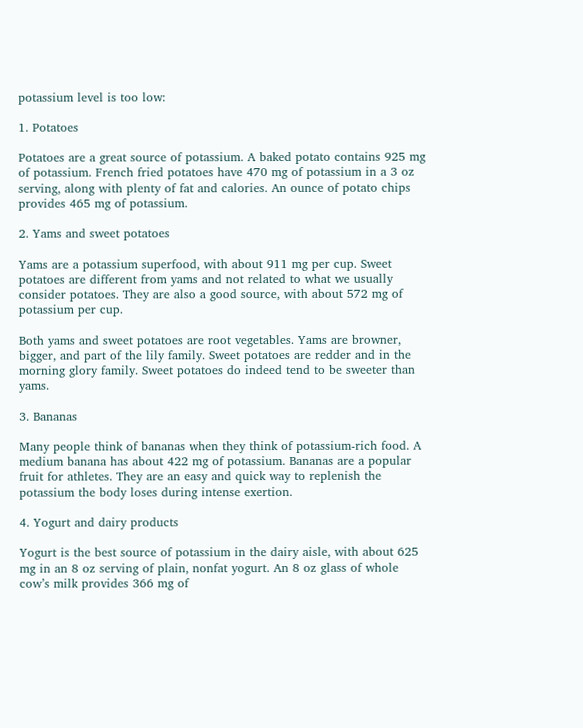potassium level is too low:

1. Potatoes

Potatoes are a great source of potassium. A baked potato contains 925 mg of potassium. French fried potatoes have 470 mg of potassium in a 3 oz serving, along with plenty of fat and calories. An ounce of potato chips provides 465 mg of potassium.

2. Yams and sweet potatoes

Yams are a potassium superfood, with about 911 mg per cup. Sweet potatoes are different from yams and not related to what we usually consider potatoes. They are also a good source, with about 572 mg of potassium per cup.

Both yams and sweet potatoes are root vegetables. Yams are browner, bigger, and part of the lily family. Sweet potatoes are redder and in the morning glory family. Sweet potatoes do indeed tend to be sweeter than yams.

3. Bananas

Many people think of bananas when they think of potassium-rich food. A medium banana has about 422 mg of potassium. Bananas are a popular fruit for athletes. They are an easy and quick way to replenish the potassium the body loses during intense exertion.

4. Yogurt and dairy products

Yogurt is the best source of potassium in the dairy aisle, with about 625 mg in an 8 oz serving of plain, nonfat yogurt. An 8 oz glass of whole cow’s milk provides 366 mg of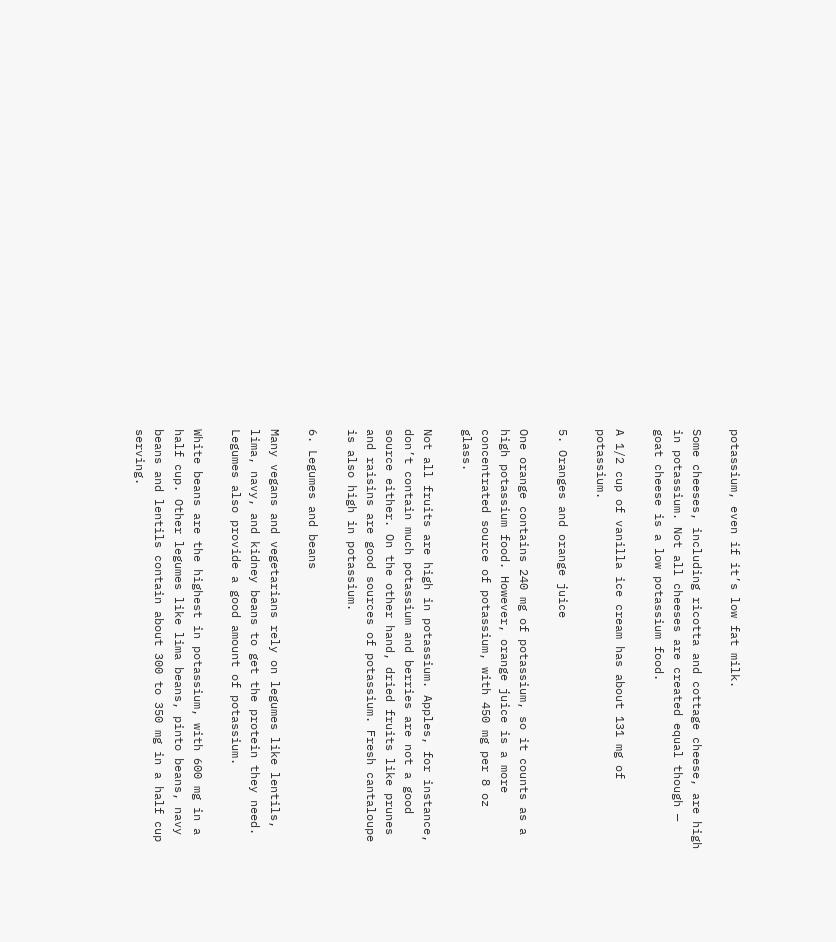potassium, even if it’s low fat milk.

Some cheeses, including ricotta and cottage cheese, are high in potassium. Not all cheeses are created equal though — goat cheese is a low potassium food.

A 1/2 cup of vanilla ice cream has about 131 mg of potassium.

5. Oranges and orange juice

One orange contains 240 mg of potassium, so it counts as a high potassium food. However, orange juice is a more concentrated source of potassium, with 450 mg per 8 oz glass.

Not all fruits are high in potassium. Apples, for instance, don’t contain much potassium and berries are not a good source either. On the other hand, dried fruits like prunes and raisins are good sources of potassium. Fresh cantaloupe is also high in potassium.

6. Legumes and beans

Many vegans and vegetarians rely on legumes like lentils, lima, navy, and kidney beans to get the protein they need. Legumes also provide a good amount of potassium.

White beans are the highest in potassium, with 600 mg in a half cup. Other legumes like lima beans, pinto beans, navy beans and lentils contain about 300 to 350 mg in a half cup serving.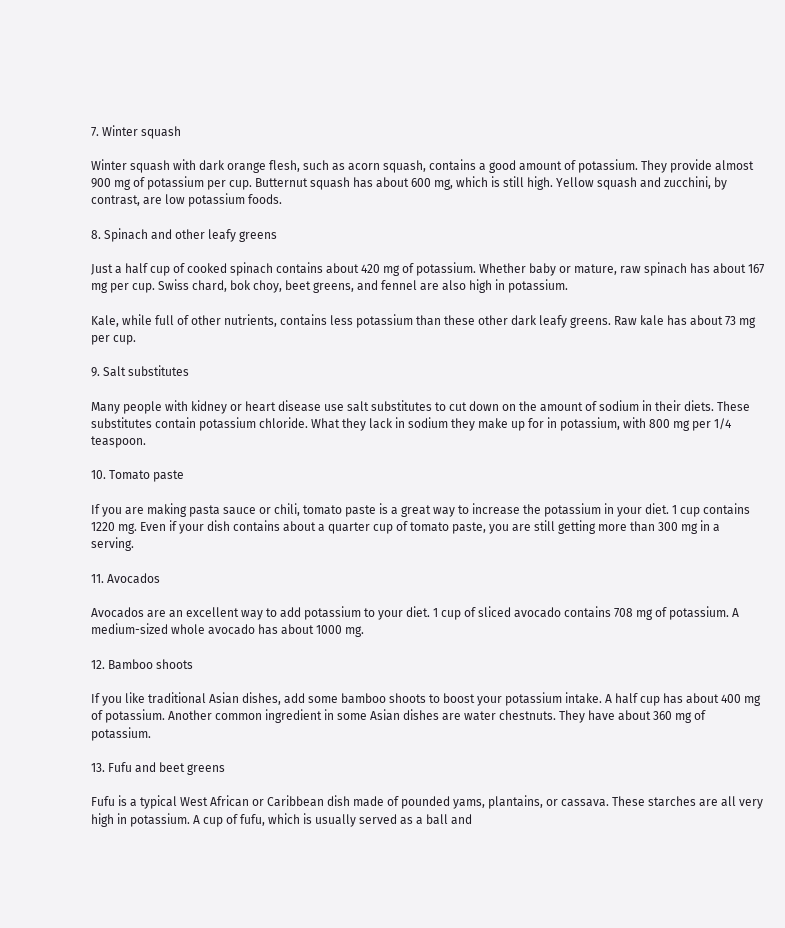7. Winter squash

Winter squash with dark orange flesh, such as acorn squash, contains a good amount of potassium. They provide almost 900 mg of potassium per cup. Butternut squash has about 600 mg, which is still high. Yellow squash and zucchini, by contrast, are low potassium foods.

8. Spinach and other leafy greens

Just a half cup of cooked spinach contains about 420 mg of potassium. Whether baby or mature, raw spinach has about 167 mg per cup. Swiss chard, bok choy, beet greens, and fennel are also high in potassium.

Kale, while full of other nutrients, contains less potassium than these other dark leafy greens. Raw kale has about 73 mg per cup.

9. Salt substitutes

Many people with kidney or heart disease use salt substitutes to cut down on the amount of sodium in their diets. These substitutes contain potassium chloride. What they lack in sodium they make up for in potassium, with 800 mg per 1/4 teaspoon.

10. Tomato paste

If you are making pasta sauce or chili, tomato paste is a great way to increase the potassium in your diet. 1 cup contains 1220 mg. Even if your dish contains about a quarter cup of tomato paste, you are still getting more than 300 mg in a serving.

11. Avocados

Avocados are an excellent way to add potassium to your diet. 1 cup of sliced avocado contains 708 mg of potassium. A medium-sized whole avocado has about 1000 mg.

12. Bamboo shoots

If you like traditional Asian dishes, add some bamboo shoots to boost your potassium intake. A half cup has about 400 mg of potassium. Another common ingredient in some Asian dishes are water chestnuts. They have about 360 mg of potassium.

13. Fufu and beet greens

Fufu is a typical West African or Caribbean dish made of pounded yams, plantains, or cassava. These starches are all very high in potassium. A cup of fufu, which is usually served as a ball and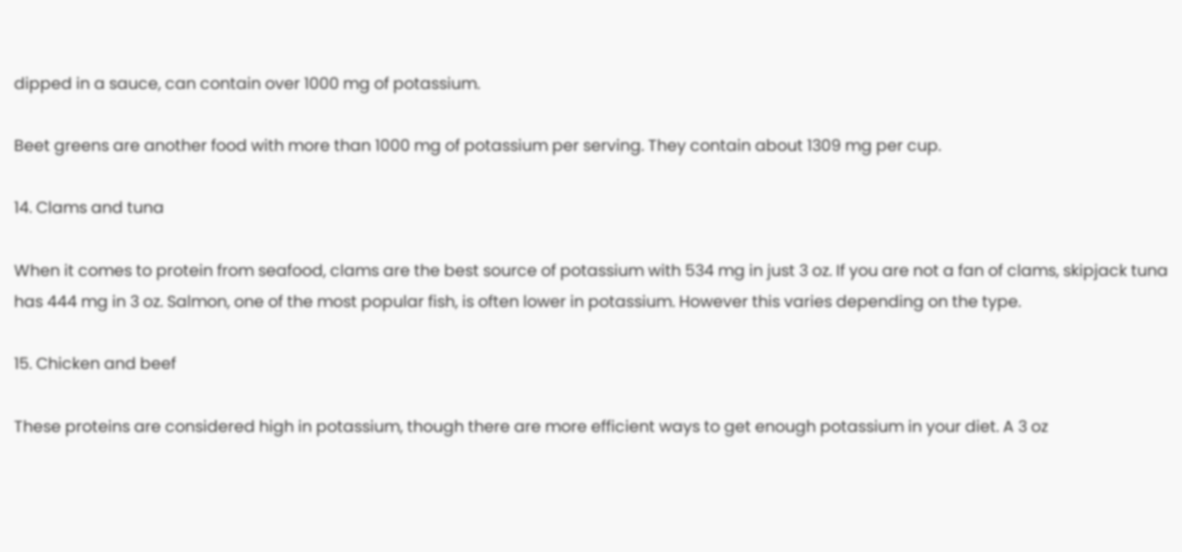dipped in a sauce, can contain over 1000 mg of potassium.

Beet greens are another food with more than 1000 mg of potassium per serving. They contain about 1309 mg per cup.

14. Clams and tuna

When it comes to protein from seafood, clams are the best source of potassium with 534 mg in just 3 oz. If you are not a fan of clams, skipjack tuna has 444 mg in 3 oz. Salmon, one of the most popular fish, is often lower in potassium. However this varies depending on the type.

15. Chicken and beef

These proteins are considered high in potassium, though there are more efficient ways to get enough potassium in your diet. A 3 oz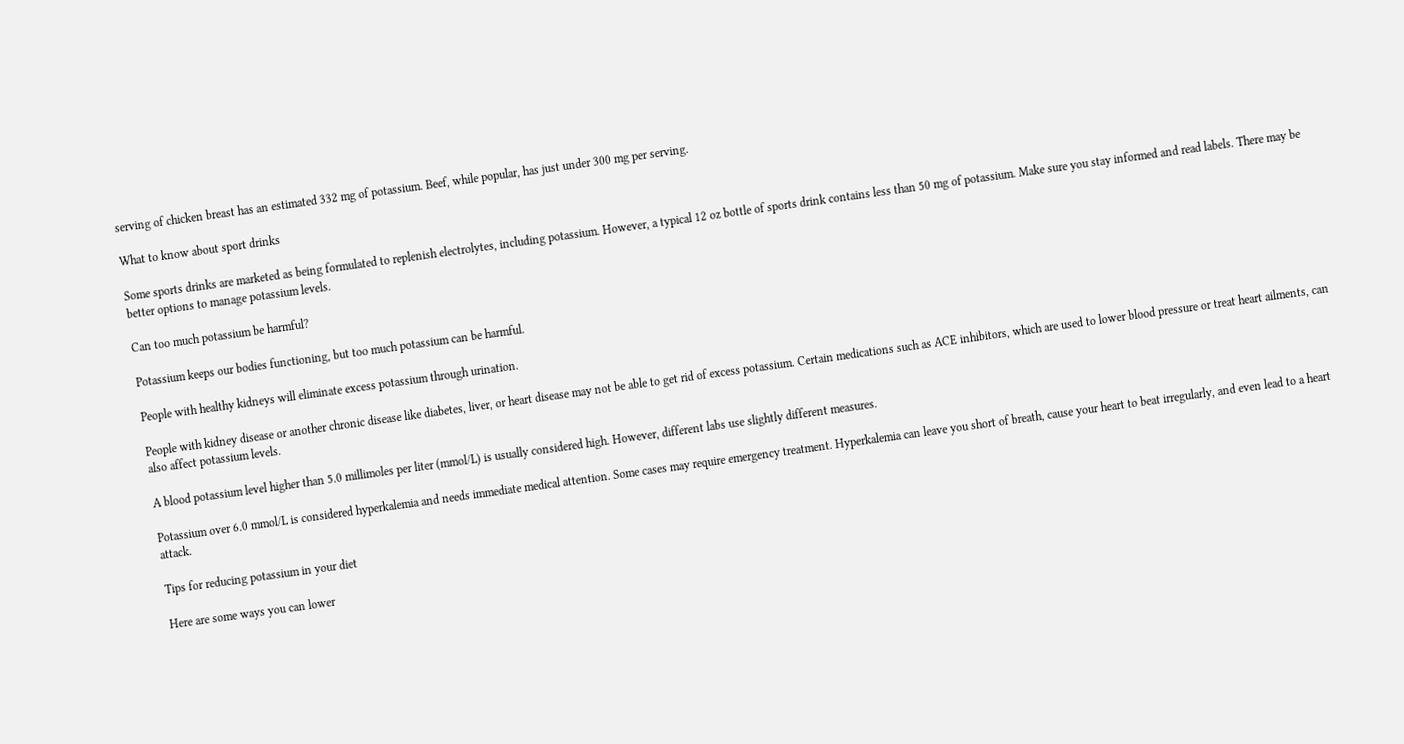serving of chicken breast has an estimated 332 mg of potassium. Beef, while popular, has just under 300 mg per serving.

What to know about sport drinks

Some sports drinks are marketed as being formulated to replenish electrolytes, including potassium. However, a typical 12 oz bottle of sports drink contains less than 50 mg of potassium. Make sure you stay informed and read labels. There may be better options to manage potassium levels.

Can too much potassium be harmful?

Potassium keeps our bodies functioning, but too much potassium can be harmful.

People with healthy kidneys will eliminate excess potassium through urination.

People with kidney disease or another chronic disease like diabetes, liver, or heart disease may not be able to get rid of excess potassium. Certain medications such as ACE inhibitors, which are used to lower blood pressure or treat heart ailments, can also affect potassium levels.

A blood potassium level higher than 5.0 millimoles per liter (mmol/L) is usually considered high. However, different labs use slightly different measures.

Potassium over 6.0 mmol/L is considered hyperkalemia and needs immediate medical attention. Some cases may require emergency treatment. Hyperkalemia can leave you short of breath, cause your heart to beat irregularly, and even lead to a heart attack.

Tips for reducing potassium in your diet

Here are some ways you can lower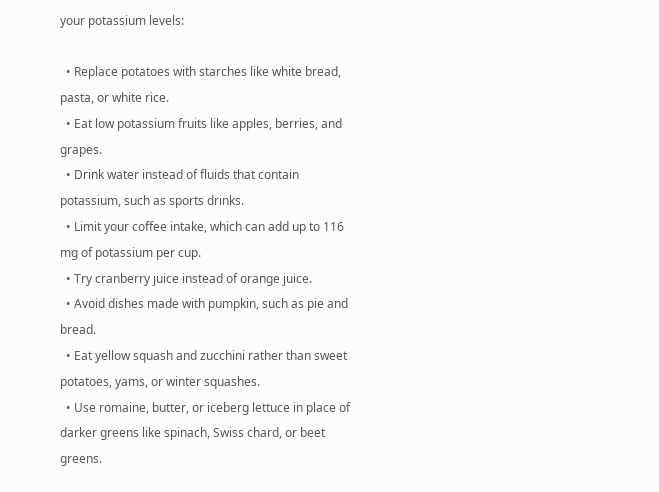your potassium levels:

  • Replace potatoes with starches like white bread, pasta, or white rice.
  • Eat low potassium fruits like apples, berries, and grapes.
  • Drink water instead of fluids that contain potassium, such as sports drinks.
  • Limit your coffee intake, which can add up to 116 mg of potassium per cup.
  • Try cranberry juice instead of orange juice.
  • Avoid dishes made with pumpkin, such as pie and bread.
  • Eat yellow squash and zucchini rather than sweet potatoes, yams, or winter squashes.
  • Use romaine, butter, or iceberg lettuce in place of darker greens like spinach, Swiss chard, or beet greens.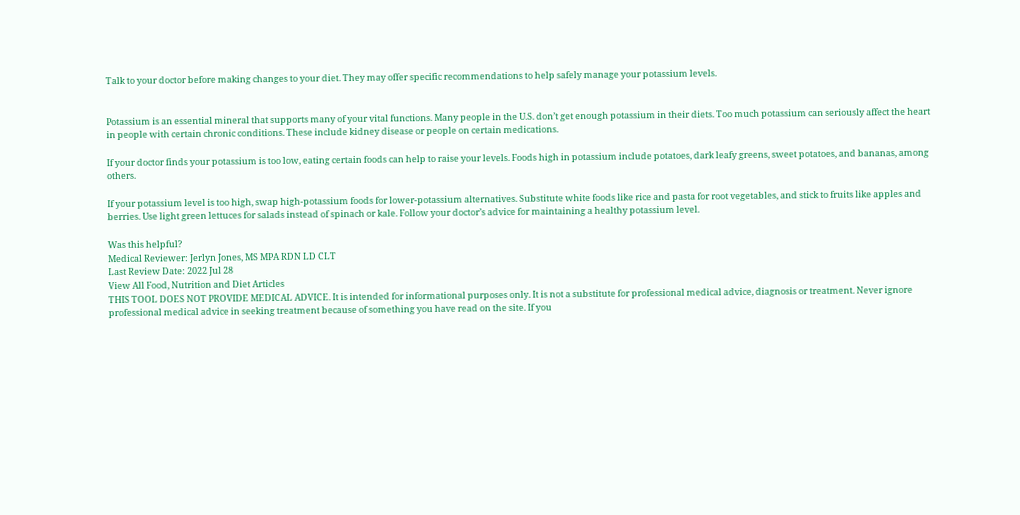Talk to your doctor before making changes to your diet. They may offer specific recommendations to help safely manage your potassium levels.


Potassium is an essential mineral that supports many of your vital functions. Many people in the U.S. don’t get enough potassium in their diets. Too much potassium can seriously affect the heart in people with certain chronic conditions. These include kidney disease or people on certain medications.

If your doctor finds your potassium is too low, eating certain foods can help to raise your levels. Foods high in potassium include potatoes, dark leafy greens, sweet potatoes, and bananas, among others.

If your potassium level is too high, swap high-potassium foods for lower-potassium alternatives. Substitute white foods like rice and pasta for root vegetables, and stick to fruits like apples and berries. Use light green lettuces for salads instead of spinach or kale. Follow your doctor’s advice for maintaining a healthy potassium level.

Was this helpful?
Medical Reviewer: Jerlyn Jones, MS MPA RDN LD CLT
Last Review Date: 2022 Jul 28
View All Food, Nutrition and Diet Articles
THIS TOOL DOES NOT PROVIDE MEDICAL ADVICE. It is intended for informational purposes only. It is not a substitute for professional medical advice, diagnosis or treatment. Never ignore professional medical advice in seeking treatment because of something you have read on the site. If you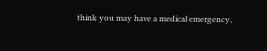think you may have a medical emergency,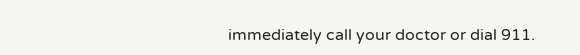immediately call your doctor or dial 911.